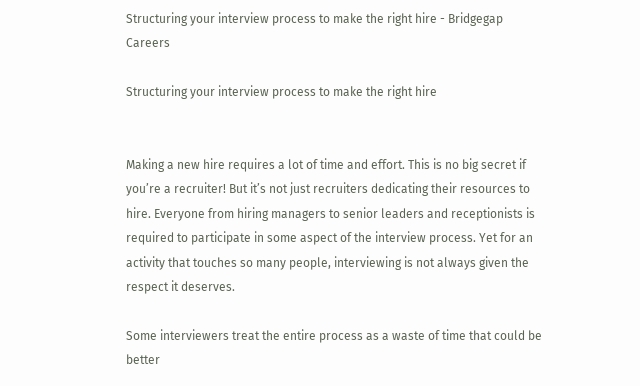Structuring your interview process to make the right hire - Bridgegap Careers

Structuring your interview process to make the right hire


Making a new hire requires a lot of time and effort. This is no big secret if you’re a recruiter! But it’s not just recruiters dedicating their resources to hire. Everyone from hiring managers to senior leaders and receptionists is required to participate in some aspect of the interview process. Yet for an activity that touches so many people, interviewing is not always given the respect it deserves.

Some interviewers treat the entire process as a waste of time that could be better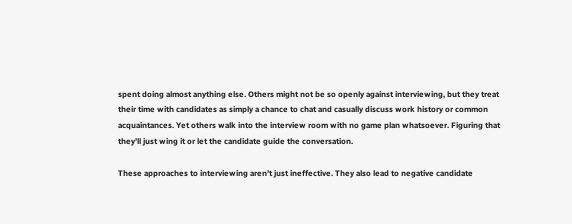spent doing almost anything else. Others might not be so openly against interviewing, but they treat their time with candidates as simply a chance to chat and casually discuss work history or common acquaintances. Yet others walk into the interview room with no game plan whatsoever. Figuring that they’ll just wing it or let the candidate guide the conversation.

These approaches to interviewing aren’t just ineffective. They also lead to negative candidate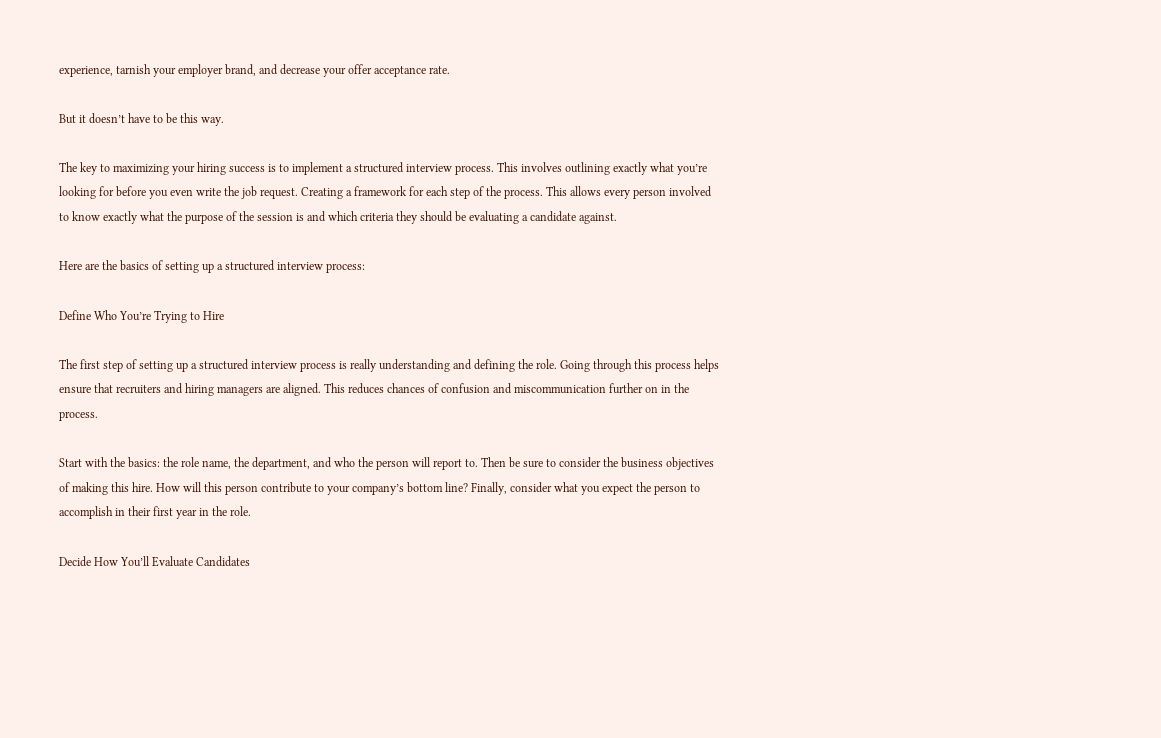experience, tarnish your employer brand, and decrease your offer acceptance rate.

But it doesn’t have to be this way.

The key to maximizing your hiring success is to implement a structured interview process. This involves outlining exactly what you’re looking for before you even write the job request. Creating a framework for each step of the process. This allows every person involved to know exactly what the purpose of the session is and which criteria they should be evaluating a candidate against.

Here are the basics of setting up a structured interview process:

Define Who You’re Trying to Hire

The first step of setting up a structured interview process is really understanding and defining the role. Going through this process helps ensure that recruiters and hiring managers are aligned. This reduces chances of confusion and miscommunication further on in the process.

Start with the basics: the role name, the department, and who the person will report to. Then be sure to consider the business objectives of making this hire. How will this person contribute to your company’s bottom line? Finally, consider what you expect the person to accomplish in their first year in the role.

Decide How You’ll Evaluate Candidates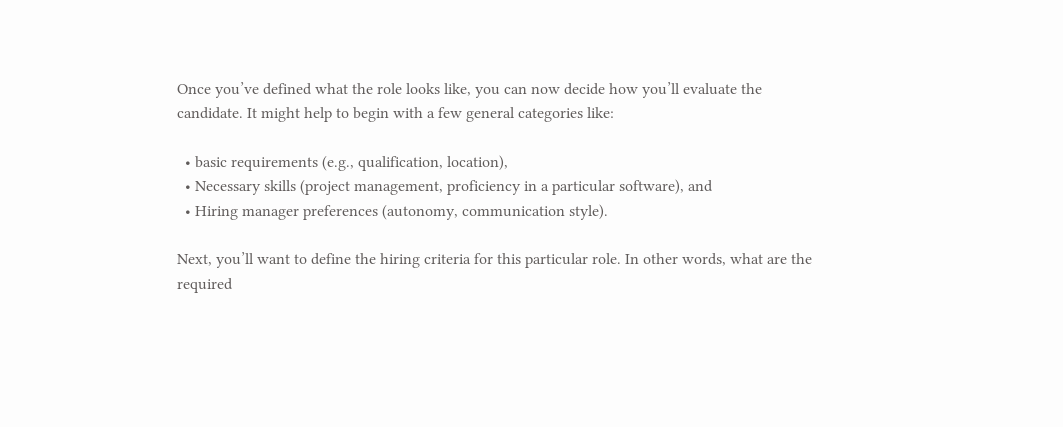Once you’ve defined what the role looks like, you can now decide how you’ll evaluate the candidate. It might help to begin with a few general categories like:

  • basic requirements (e.g., qualification, location),
  • Necessary skills (project management, proficiency in a particular software), and
  • Hiring manager preferences (autonomy, communication style).

Next, you’ll want to define the hiring criteria for this particular role. In other words, what are the required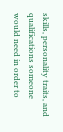skills, personality traits, and qualifications someone would need in order to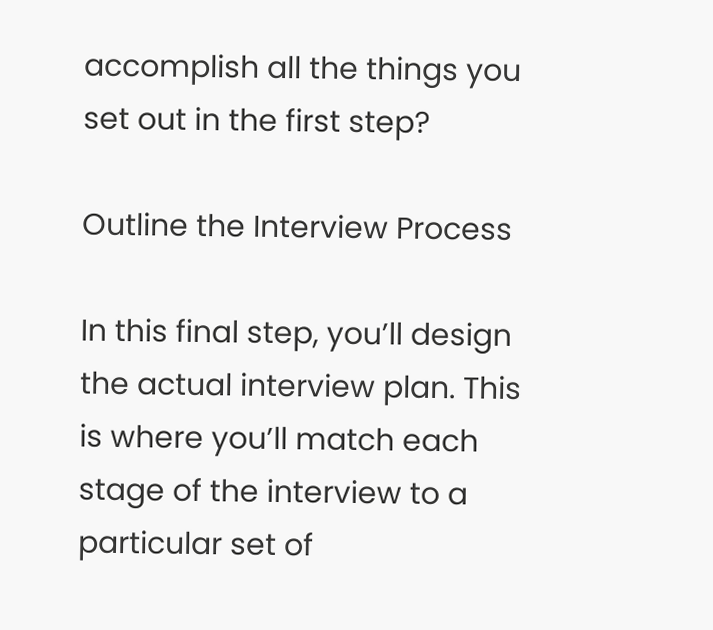accomplish all the things you set out in the first step?

Outline the Interview Process

In this final step, you’ll design the actual interview plan. This is where you’ll match each stage of the interview to a particular set of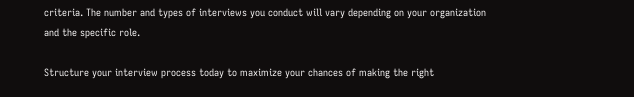criteria. The number and types of interviews you conduct will vary depending on your organization and the specific role.

Structure your interview process today to maximize your chances of making the right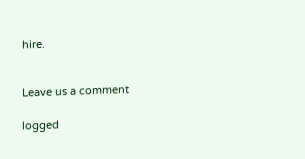hire.


Leave us a comment

logged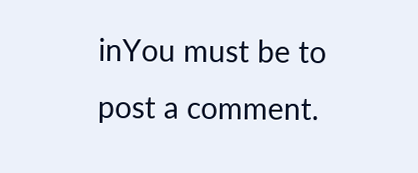inYou must be to post a comment.